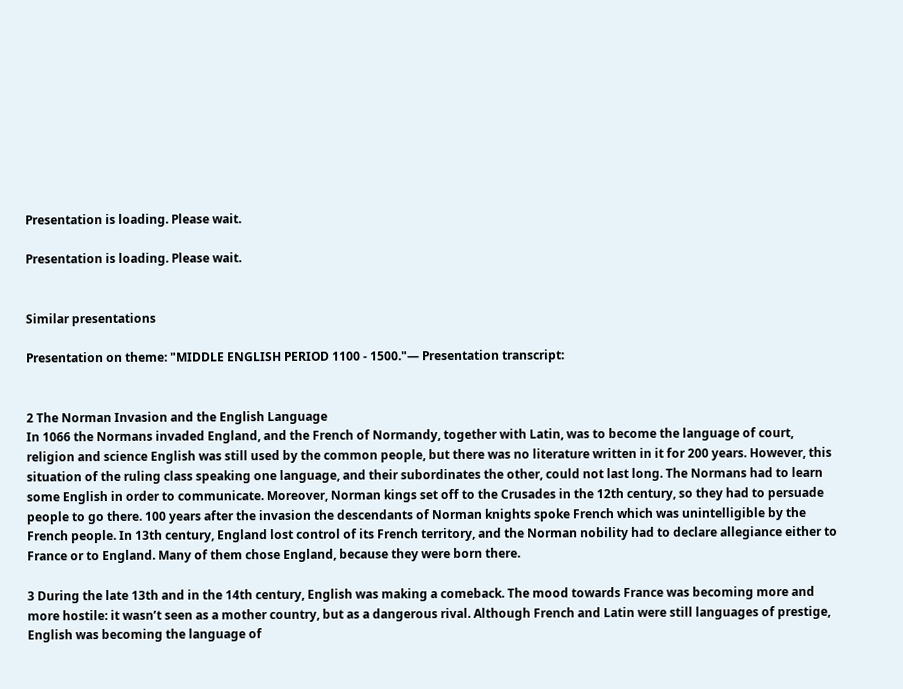Presentation is loading. Please wait.

Presentation is loading. Please wait.


Similar presentations

Presentation on theme: "MIDDLE ENGLISH PERIOD 1100 - 1500."— Presentation transcript:


2 The Norman Invasion and the English Language
In 1066 the Normans invaded England, and the French of Normandy, together with Latin, was to become the language of court, religion and science English was still used by the common people, but there was no literature written in it for 200 years. However, this situation of the ruling class speaking one language, and their subordinates the other, could not last long. The Normans had to learn some English in order to communicate. Moreover, Norman kings set off to the Crusades in the 12th century, so they had to persuade people to go there. 100 years after the invasion the descendants of Norman knights spoke French which was unintelligible by the French people. In 13th century, England lost control of its French territory, and the Norman nobility had to declare allegiance either to France or to England. Many of them chose England, because they were born there.

3 During the late 13th and in the 14th century, English was making a comeback. The mood towards France was becoming more and more hostile: it wasn’t seen as a mother country, but as a dangerous rival. Although French and Latin were still languages of prestige, English was becoming the language of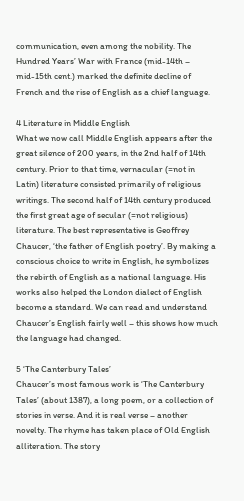communication, even among the nobility. The Hundred Years’ War with France (mid-14th – mid-15th cent.) marked the definite decline of French and the rise of English as a chief language.

4 Literature in Middle English
What we now call Middle English appears after the great silence of 200 years, in the 2nd half of 14th century. Prior to that time, vernacular (=not in Latin) literature consisted primarily of religious writings. The second half of 14th century produced the first great age of secular (=not religious) literature. The best representative is Geoffrey Chaucer, ‘the father of English poetry’. By making a conscious choice to write in English, he symbolizes the rebirth of English as a national language. His works also helped the London dialect of English become a standard. We can read and understand Chaucer’s English fairly well – this shows how much the language had changed.

5 ‘The Canterbury Tales’
Chaucer’s most famous work is ‘The Canterbury Tales’ (about 1387), a long poem, or a collection of stories in verse. And it is real verse – another novelty. The rhyme has taken place of Old English alliteration. The story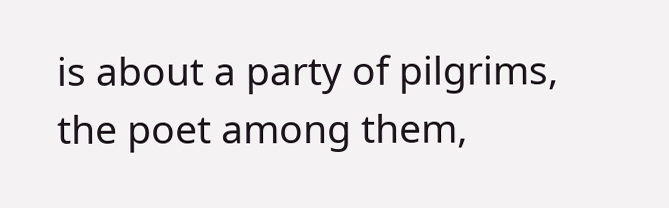is about a party of pilgrims, the poet among them,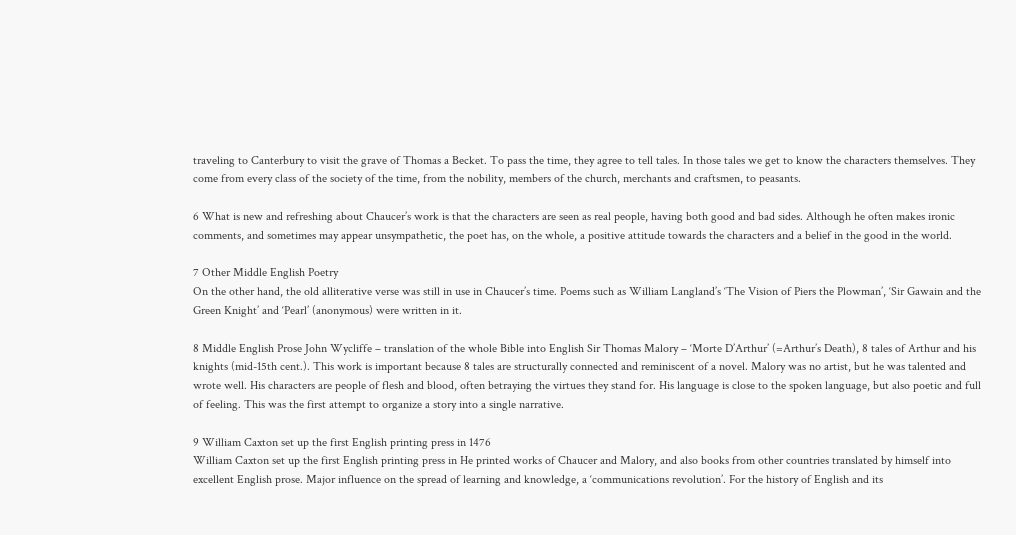traveling to Canterbury to visit the grave of Thomas a Becket. To pass the time, they agree to tell tales. In those tales we get to know the characters themselves. They come from every class of the society of the time, from the nobility, members of the church, merchants and craftsmen, to peasants.

6 What is new and refreshing about Chaucer’s work is that the characters are seen as real people, having both good and bad sides. Although he often makes ironic comments, and sometimes may appear unsympathetic, the poet has, on the whole, a positive attitude towards the characters and a belief in the good in the world.

7 Other Middle English Poetry
On the other hand, the old alliterative verse was still in use in Chaucer’s time. Poems such as William Langland’s ‘The Vision of Piers the Plowman’, ‘Sir Gawain and the Green Knight’ and ‘Pearl’ (anonymous) were written in it.

8 Middle English Prose John Wycliffe – translation of the whole Bible into English Sir Thomas Malory – ‘Morte D’Arthur’ (=Arthur’s Death), 8 tales of Arthur and his knights (mid-15th cent.). This work is important because 8 tales are structurally connected and reminiscent of a novel. Malory was no artist, but he was talented and wrote well. His characters are people of flesh and blood, often betraying the virtues they stand for. His language is close to the spoken language, but also poetic and full of feeling. This was the first attempt to organize a story into a single narrative.

9 William Caxton set up the first English printing press in 1476
William Caxton set up the first English printing press in He printed works of Chaucer and Malory, and also books from other countries translated by himself into excellent English prose. Major influence on the spread of learning and knowledge, a ‘communications revolution’. For the history of English and its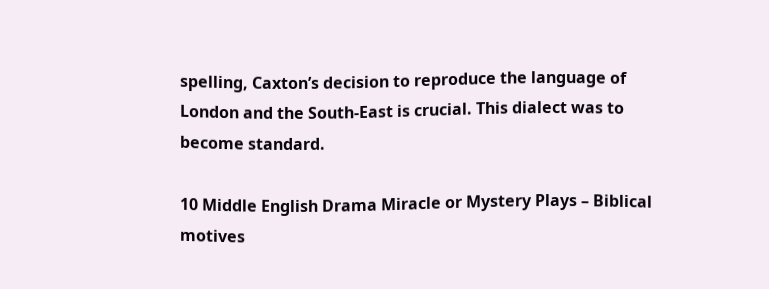spelling, Caxton’s decision to reproduce the language of London and the South-East is crucial. This dialect was to become standard.

10 Middle English Drama Miracle or Mystery Plays – Biblical motives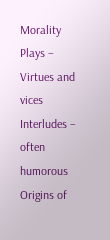Morality Plays – Virtues and vices Interludes – often humorous Origins of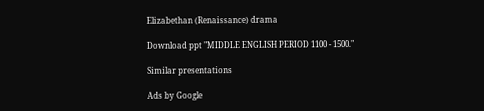Elizabethan (Renaissance) drama

Download ppt "MIDDLE ENGLISH PERIOD 1100 - 1500."

Similar presentations

Ads by Google